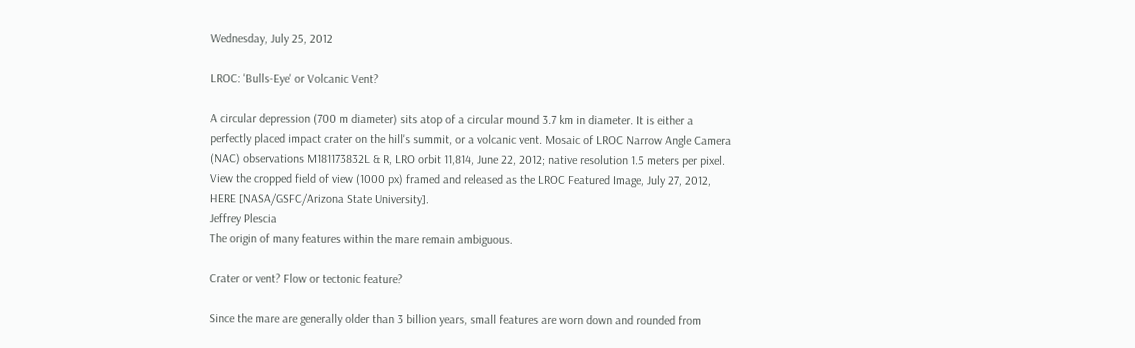Wednesday, July 25, 2012

LROC: 'Bulls-Eye' or Volcanic Vent?

A circular depression (700 m diameter) sits atop of a circular mound 3.7 km in diameter. It is either a perfectly placed impact crater on the hill's summit, or a volcanic vent. Mosaic of LROC Narrow Angle Camera (NAC) observations M181173832L & R, LRO orbit 11,814, June 22, 2012; native resolution 1.5 meters per pixel. View the cropped field of view (1000 px) framed and released as the LROC Featured Image, July 27, 2012, HERE [NASA/GSFC/Arizona State University].
Jeffrey Plescia
The origin of many features within the mare remain ambiguous.

Crater or vent? Flow or tectonic feature?

Since the mare are generally older than 3 billion years, small features are worn down and rounded from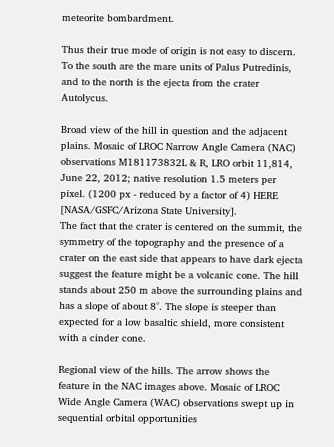meteorite bombardment.

Thus their true mode of origin is not easy to discern. To the south are the mare units of Palus Putredinis, and to the north is the ejecta from the crater Autolycus.

Broad view of the hill in question and the adjacent plains. Mosaic of LROC Narrow Angle Camera (NAC) observations M181173832L & R, LRO orbit 11,814, June 22, 2012; native resolution 1.5 meters per pixel. (1200 px - reduced by a factor of 4) HERE [NASA/GSFC/Arizona State University].
The fact that the crater is centered on the summit, the symmetry of the topography and the presence of a crater on the east side that appears to have dark ejecta suggest the feature might be a volcanic cone. The hill stands about 250 m above the surrounding plains and has a slope of about 8°. The slope is steeper than expected for a low basaltic shield, more consistent with a cinder cone.

Regional view of the hills. The arrow shows the feature in the NAC images above. Mosaic of LROC Wide Angle Camera (WAC) observations swept up in sequential orbital opportunities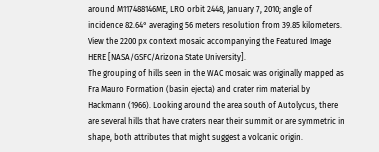around M117488146ME, LRO orbit 2448, January 7, 2010; angle of incidence 82.64° averaging 56 meters resolution from 39.85 kilometers. View the 2200 px context mosaic accompanying the Featured Image HERE [NASA/GSFC/Arizona State University].
The grouping of hills seen in the WAC mosaic was originally mapped as Fra Mauro Formation (basin ejecta) and crater rim material by Hackmann (1966). Looking around the area south of Autolycus, there are several hills that have craters near their summit or are symmetric in shape, both attributes that might suggest a volcanic origin.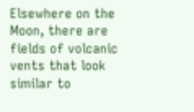Elsewhere on the Moon, there are fields of volcanic vents that look similar to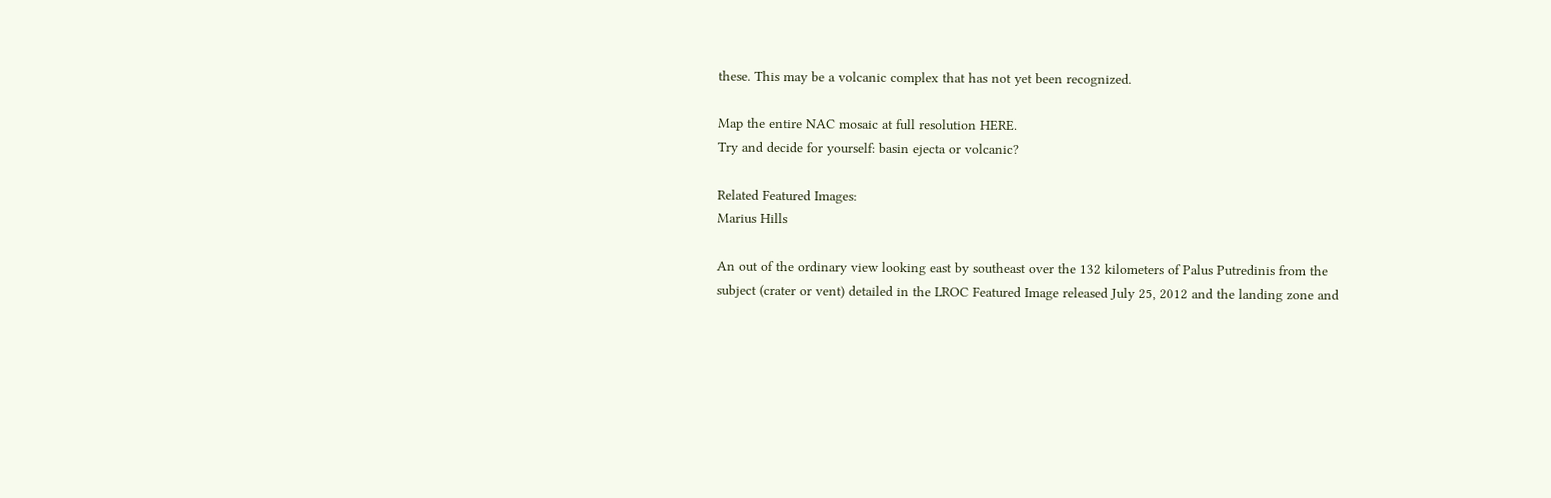these. This may be a volcanic complex that has not yet been recognized.

Map the entire NAC mosaic at full resolution HERE.
Try and decide for yourself: basin ejecta or volcanic?

Related Featured Images:
Marius Hills

An out of the ordinary view looking east by southeast over the 132 kilometers of Palus Putredinis from the subject (crater or vent) detailed in the LROC Featured Image released July 25, 2012 and the landing zone and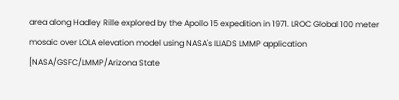area along Hadley Rille explored by the Apollo 15 expedition in 1971. LROC Global 100 meter mosaic over LOLA elevation model using NASA's ILIADS LMMP application [NASA/GSFC/LMMP/Arizona State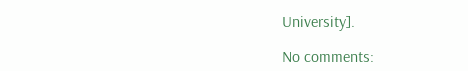University].

No comments: